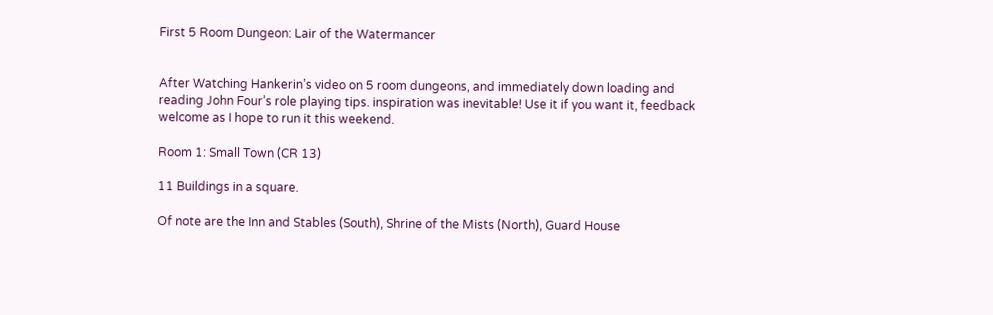First 5 Room Dungeon: Lair of the Watermancer


After Watching Hankerin’s video on 5 room dungeons, and immediately down loading and reading John Four’s role playing tips. inspiration was inevitable! Use it if you want it, feedback welcome as I hope to run it this weekend.

Room 1: Small Town (CR 13)

11 Buildings in a square.

Of note are the Inn and Stables (South), Shrine of the Mists (North), Guard House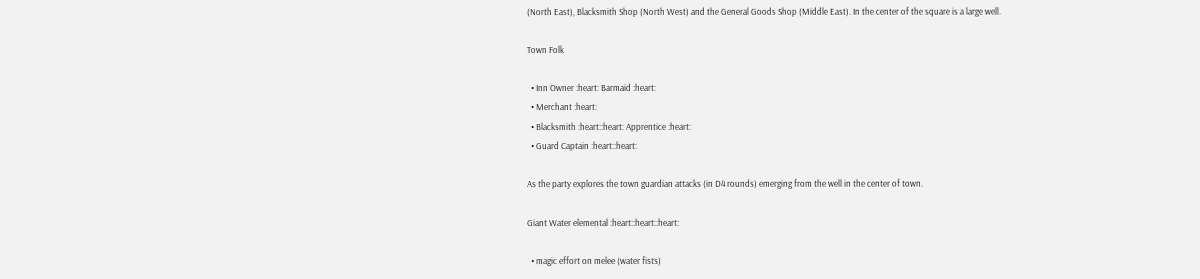(North East), Blacksmith Shop (North West) and the General Goods Shop (Middle East). In the center of the square is a large well.

Town Folk

  • Inn Owner :heart: Barmaid :heart:
  • Merchant :heart:
  • Blacksmith :heart::heart: Apprentice :heart:
  • Guard Captain :heart::heart:

As the party explores the town guardian attacks (in D4 rounds) emerging from the well in the center of town.

Giant Water elemental :heart::heart::heart:

  • magic effort on melee (water fists)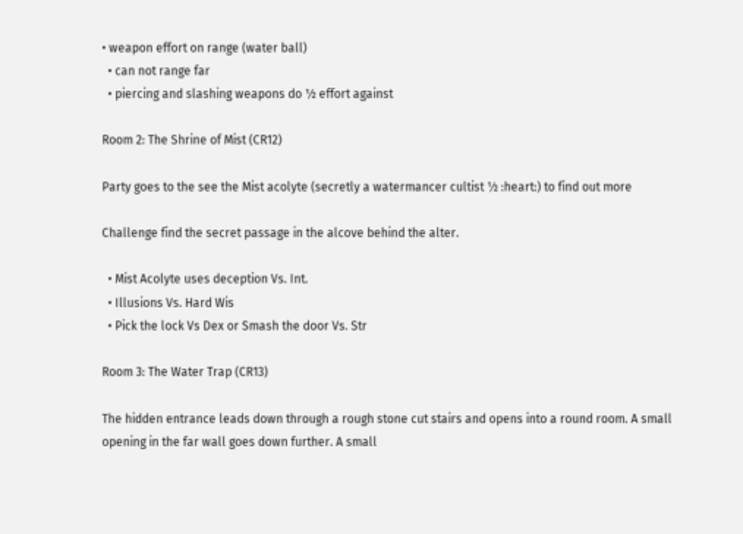• weapon effort on range (water ball)
  • can not range far
  • piercing and slashing weapons do ½ effort against

Room 2: The Shrine of Mist (CR12)

Party goes to the see the Mist acolyte (secretly a watermancer cultist ½ :heart:) to find out more

Challenge find the secret passage in the alcove behind the alter.

  • Mist Acolyte uses deception Vs. Int.
  • Illusions Vs. Hard Wis
  • Pick the lock Vs Dex or Smash the door Vs. Str

Room 3: The Water Trap (CR13)

The hidden entrance leads down through a rough stone cut stairs and opens into a round room. A small opening in the far wall goes down further. A small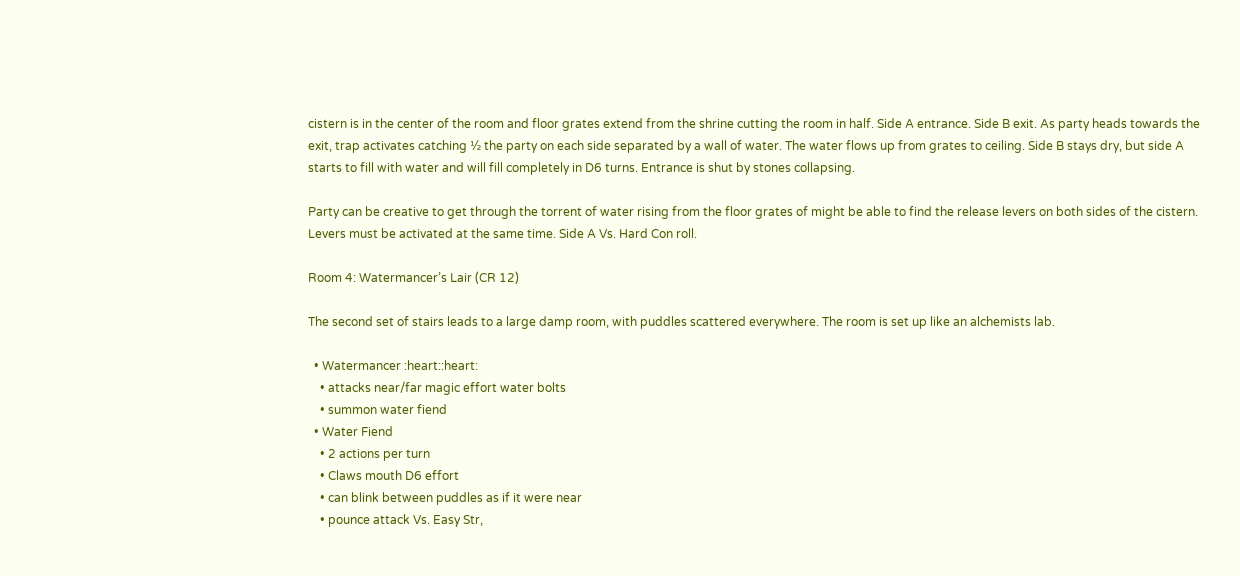cistern is in the center of the room and floor grates extend from the shrine cutting the room in half. Side A entrance. Side B exit. As party heads towards the exit, trap activates catching ½ the party on each side separated by a wall of water. The water flows up from grates to ceiling. Side B stays dry, but side A starts to fill with water and will fill completely in D6 turns. Entrance is shut by stones collapsing.

Party can be creative to get through the torrent of water rising from the floor grates of might be able to find the release levers on both sides of the cistern. Levers must be activated at the same time. Side A Vs. Hard Con roll.

Room 4: Watermancer’s Lair (CR 12)

The second set of stairs leads to a large damp room, with puddles scattered everywhere. The room is set up like an alchemists lab.

  • Watermancer :heart::heart:
    • attacks near/far magic effort water bolts
    • summon water fiend
  • Water Fiend
    • 2 actions per turn
    • Claws mouth D6 effort
    • can blink between puddles as if it were near
    • pounce attack Vs. Easy Str,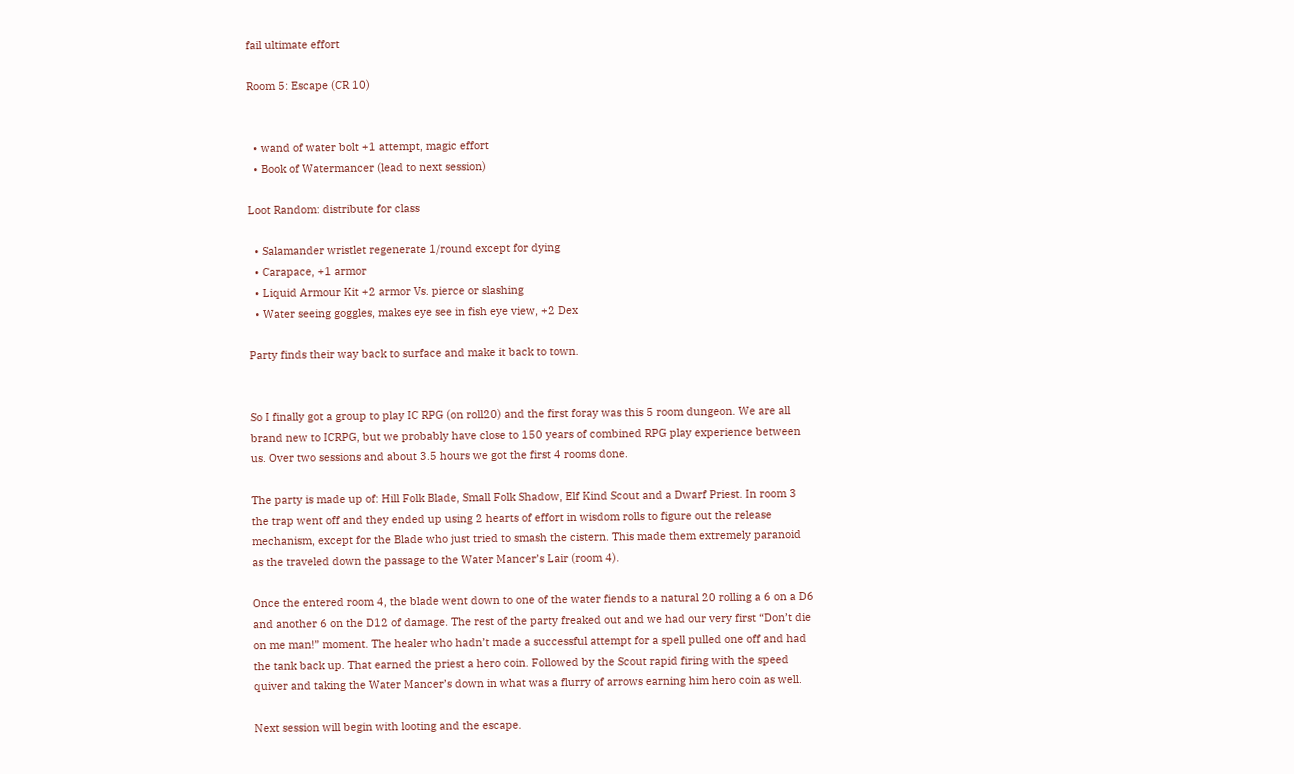fail ultimate effort

Room 5: Escape (CR 10)


  • wand of water bolt +1 attempt, magic effort
  • Book of Watermancer (lead to next session)

Loot Random: distribute for class

  • Salamander wristlet regenerate 1/round except for dying
  • Carapace, +1 armor
  • Liquid Armour Kit +2 armor Vs. pierce or slashing
  • Water seeing goggles, makes eye see in fish eye view, +2 Dex

Party finds their way back to surface and make it back to town.


So I finally got a group to play IC RPG (on roll20) and the first foray was this 5 room dungeon. We are all brand new to ICRPG, but we probably have close to 150 years of combined RPG play experience between us. Over two sessions and about 3.5 hours we got the first 4 rooms done.

The party is made up of: Hill Folk Blade, Small Folk Shadow, Elf Kind Scout and a Dwarf Priest. In room 3 the trap went off and they ended up using 2 hearts of effort in wisdom rolls to figure out the release mechanism, except for the Blade who just tried to smash the cistern. This made them extremely paranoid as the traveled down the passage to the Water Mancer’s Lair (room 4).

Once the entered room 4, the blade went down to one of the water fiends to a natural 20 rolling a 6 on a D6 and another 6 on the D12 of damage. The rest of the party freaked out and we had our very first “Don’t die on me man!” moment. The healer who hadn’t made a successful attempt for a spell pulled one off and had the tank back up. That earned the priest a hero coin. Followed by the Scout rapid firing with the speed quiver and taking the Water Mancer’s down in what was a flurry of arrows earning him hero coin as well.

Next session will begin with looting and the escape.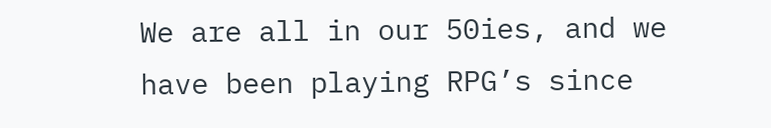We are all in our 50ies, and we have been playing RPG’s since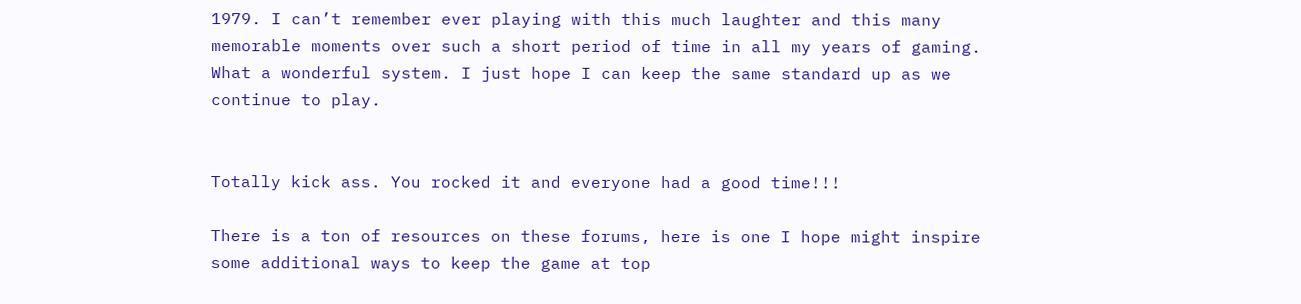1979. I can’t remember ever playing with this much laughter and this many memorable moments over such a short period of time in all my years of gaming. What a wonderful system. I just hope I can keep the same standard up as we continue to play.


Totally kick ass. You rocked it and everyone had a good time!!!

There is a ton of resources on these forums, here is one I hope might inspire some additional ways to keep the game at top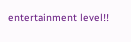entertainment level!!